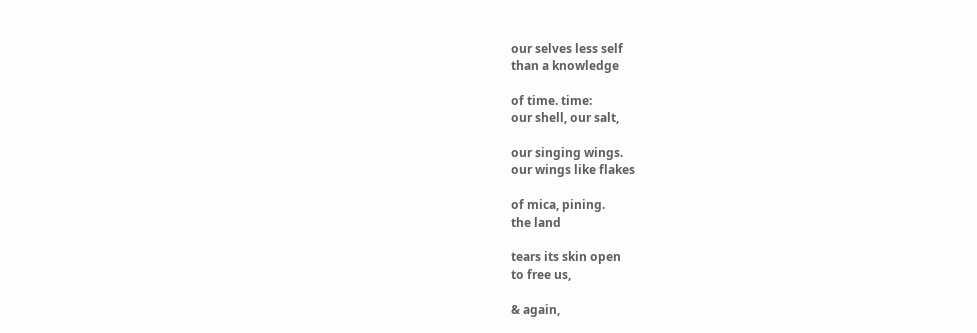our selves less self
than a knowledge

of time. time:
our shell, our salt,

our singing wings.
our wings like flakes

of mica, pining.
the land

tears its skin open
to free us,

& again,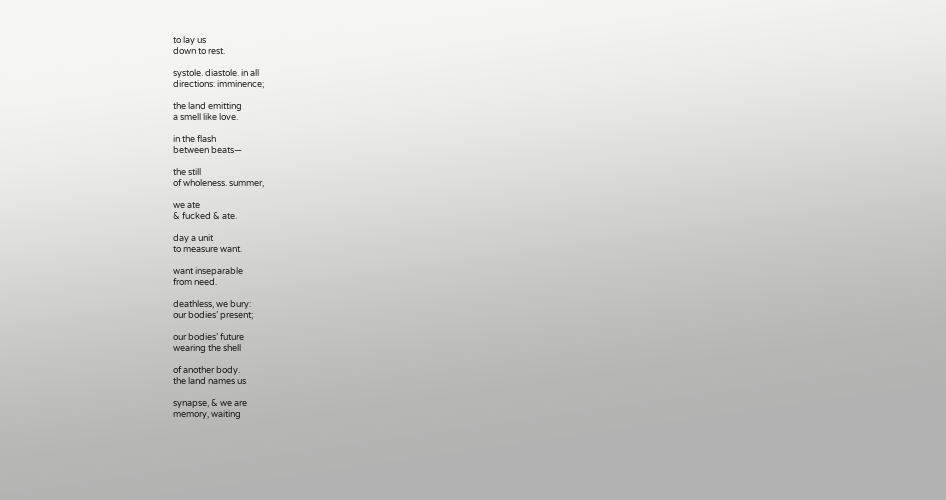to lay us
down to rest.

systole. diastole. in all
directions: imminence;

the land emitting
a smell like love.

in the flash
between beats—

the still
of wholeness. summer,

we ate
& fucked & ate.

day a unit
to measure want.

want inseparable
from need.

deathless, we bury:
our bodies’ present;

our bodies’ future
wearing the shell

of another body.
the land names us

synapse, & we are
memory, waiting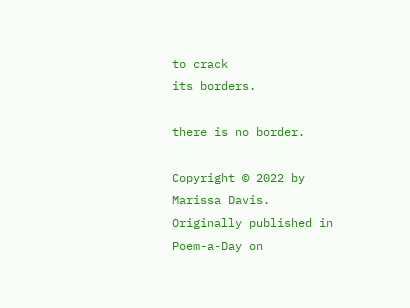to crack
its borders.

there is no border.

Copyright © 2022 by Marissa Davis. Originally published in Poem-a-Day on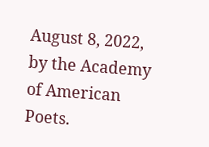August 8, 2022, by the Academy of American Poets.